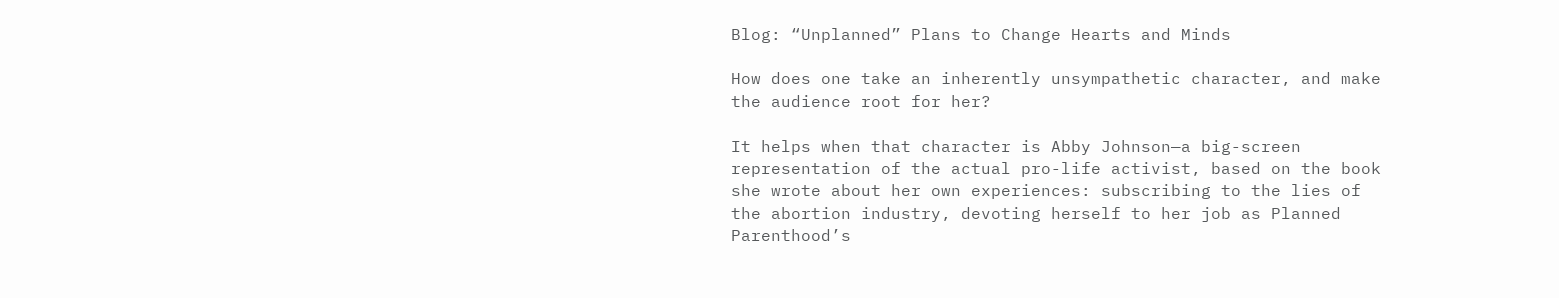Blog: “Unplanned” Plans to Change Hearts and Minds

How does one take an inherently unsympathetic character, and make the audience root for her?

It helps when that character is Abby Johnson—a big-screen representation of the actual pro-life activist, based on the book she wrote about her own experiences: subscribing to the lies of the abortion industry, devoting herself to her job as Planned Parenthood’s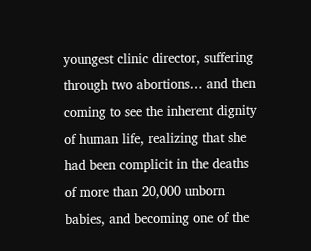youngest clinic director, suffering through two abortions… and then coming to see the inherent dignity of human life, realizing that she had been complicit in the deaths of more than 20,000 unborn babies, and becoming one of the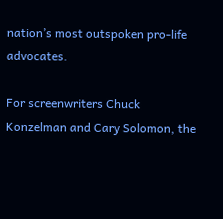nation’s most outspoken pro-life advocates.

For screenwriters Chuck Konzelman and Cary Solomon, the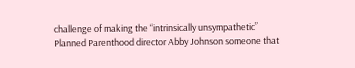challenge of making the “intrinsically unsympathetic” Planned Parenthood director Abby Johnson someone that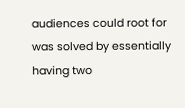audiences could root for was solved by essentially having two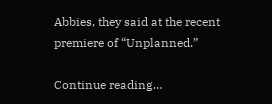Abbies, they said at the recent premiere of “Unplanned.”

Continue reading…